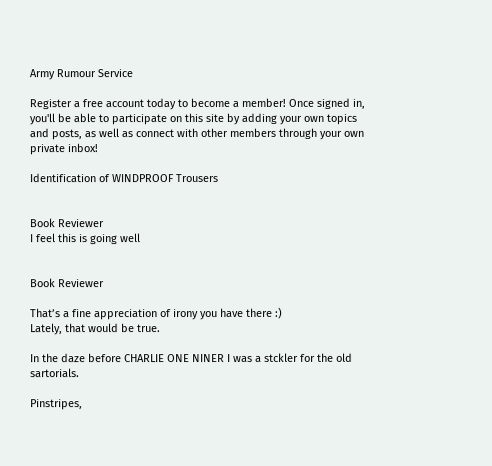Army Rumour Service

Register a free account today to become a member! Once signed in, you'll be able to participate on this site by adding your own topics and posts, as well as connect with other members through your own private inbox!

Identification of WINDPROOF Trousers


Book Reviewer
I feel this is going well


Book Reviewer

That’s a fine appreciation of irony you have there :)
Lately, that would be true.

In the daze before CHARLIE ONE NINER I was a stckler for the old sartorials.

Pinstripes,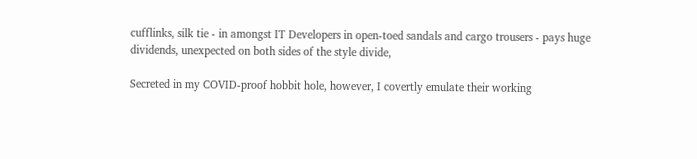cufflinks, silk tie - in amongst IT Developers in open-toed sandals and cargo trousers - pays huge dividends, unexpected on both sides of the style divide,

Secreted in my COVID-proof hobbit hole, however, I covertly emulate their working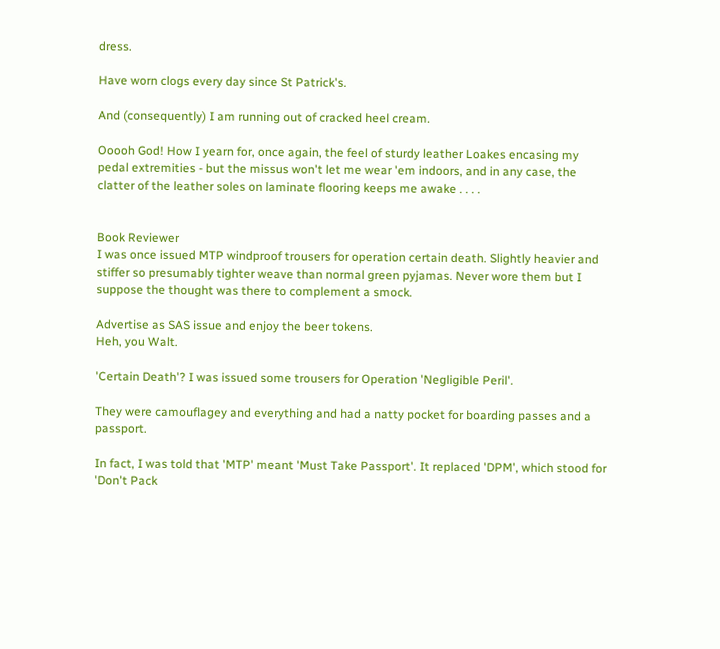dress.

Have worn clogs every day since St Patrick's.

And (consequently) I am running out of cracked heel cream.

Ooooh God! How I yearn for, once again, the feel of sturdy leather Loakes encasing my pedal extremities - but the missus won't let me wear 'em indoors, and in any case, the clatter of the leather soles on laminate flooring keeps me awake . . . .


Book Reviewer
I was once issued MTP windproof trousers for operation certain death. Slightly heavier and stiffer so presumably tighter weave than normal green pyjamas. Never wore them but I suppose the thought was there to complement a smock.

Advertise as SAS issue and enjoy the beer tokens.
Heh, you Walt.

'Certain Death'? I was issued some trousers for Operation 'Negligible Peril'.

They were camouflagey and everything and had a natty pocket for boarding passes and a passport.

In fact, I was told that 'MTP' meant 'Must Take Passport'. It replaced 'DPM', which stood for 'Don't Pack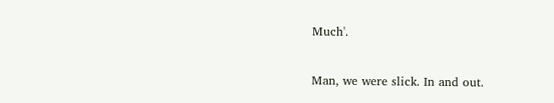Much'.

Man, we were slick. In and out.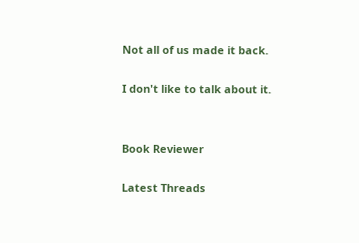Not all of us made it back.

I don't like to talk about it.


Book Reviewer

Latest Threads